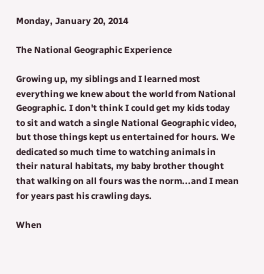Monday, January 20, 2014

The National Geographic Experience

Growing up, my siblings and I learned most everything we knew about the world from National Geographic. I don't think I could get my kids today to sit and watch a single National Geographic video, but those things kept us entertained for hours. We dedicated so much time to watching animals in their natural habitats, my baby brother thought that walking on all fours was the norm...and I mean for years past his crawling days.

When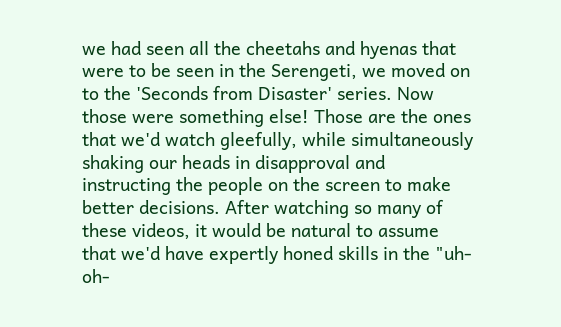we had seen all the cheetahs and hyenas that were to be seen in the Serengeti, we moved on to the 'Seconds from Disaster' series. Now those were something else! Those are the ones that we'd watch gleefully, while simultaneously shaking our heads in disapproval and instructing the people on the screen to make better decisions. After watching so many of these videos, it would be natural to assume that we'd have expertly honed skills in the "uh-oh-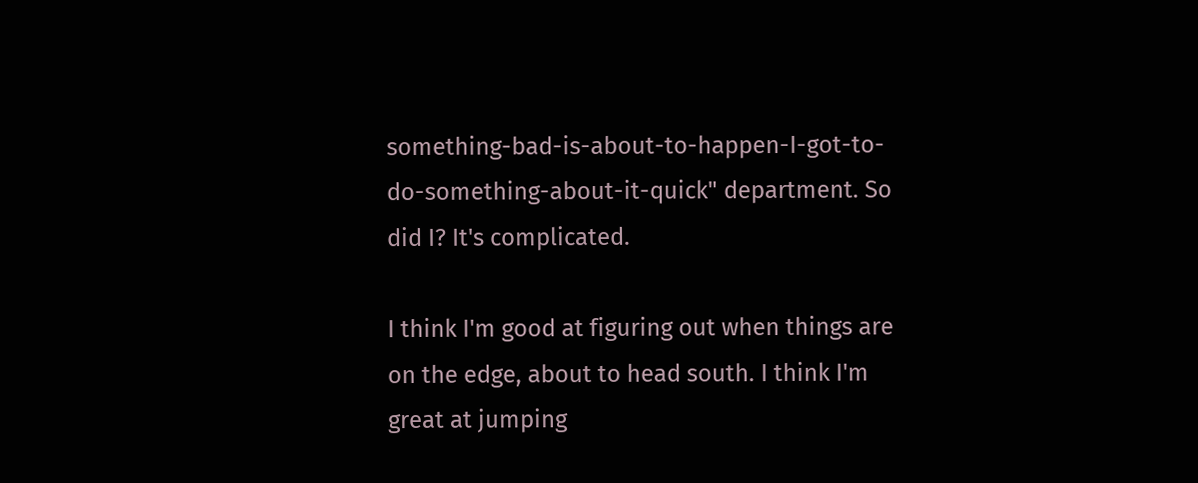something-bad-is-about-to-happen-I-got-to-do-something-about-it-quick" department. So did I? It's complicated.

I think I'm good at figuring out when things are on the edge, about to head south. I think I'm great at jumping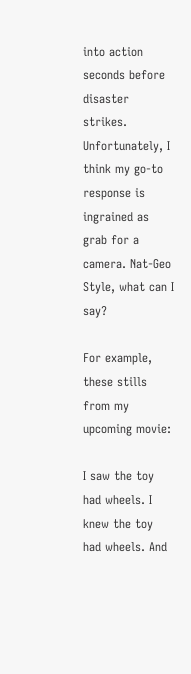into action seconds before disaster strikes. Unfortunately, I think my go-to response is ingrained as grab for a camera. Nat-Geo Style, what can I say?

For example, these stills from my upcoming movie:

I saw the toy had wheels. I knew the toy had wheels. And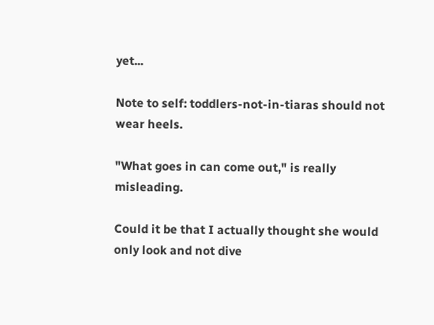yet...

Note to self: toddlers-not-in-tiaras should not wear heels.

"What goes in can come out," is really misleading.

Could it be that I actually thought she would only look and not dive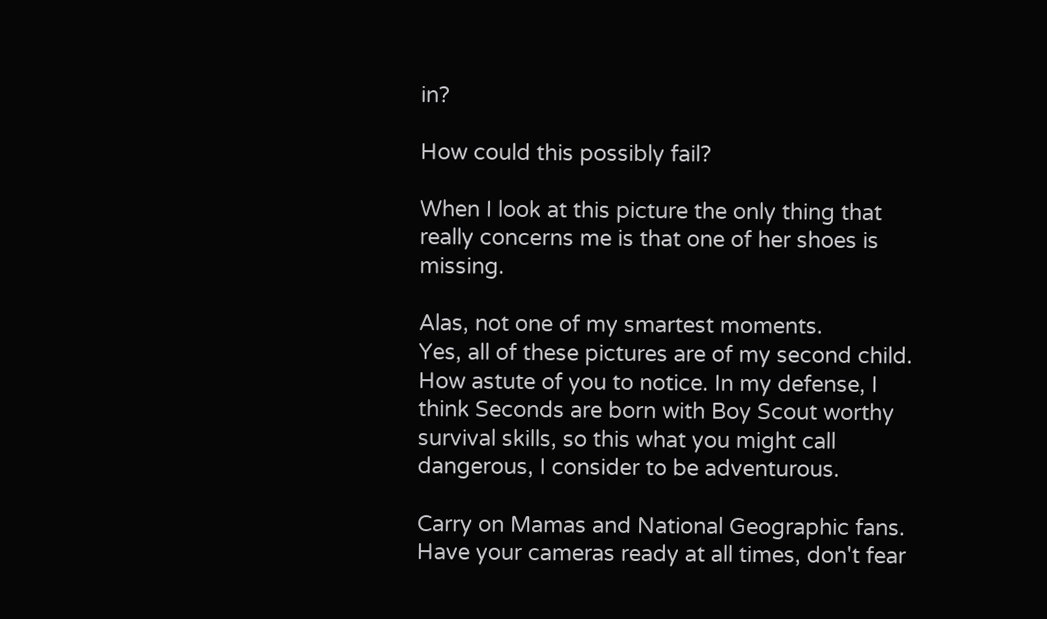in?

How could this possibly fail?

When I look at this picture the only thing that really concerns me is that one of her shoes is missing.

Alas, not one of my smartest moments.
Yes, all of these pictures are of my second child. How astute of you to notice. In my defense, I think Seconds are born with Boy Scout worthy survival skills, so this what you might call dangerous, I consider to be adventurous.

Carry on Mamas and National Geographic fans. Have your cameras ready at all times, don't fear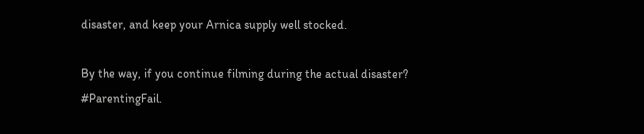disaster, and keep your Arnica supply well stocked.

By the way, if you continue filming during the actual disaster? #ParentingFail.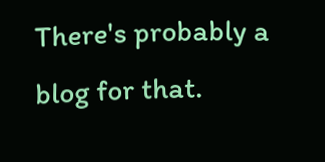There's probably a blog for that.